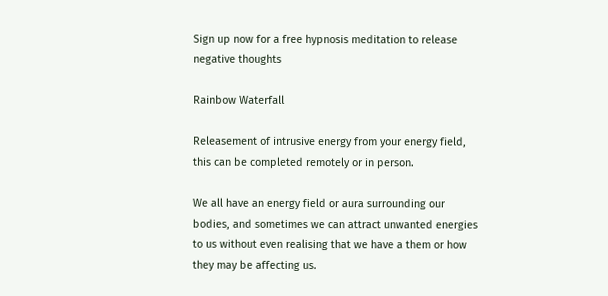Sign up now for a free hypnosis meditation to release negative thoughts

Rainbow Waterfall

Releasement of intrusive energy from your energy field, this can be completed remotely or in person.

We all have an energy field or aura surrounding our bodies, and sometimes we can attract unwanted energies to us without even realising that we have a them or how they may be affecting us.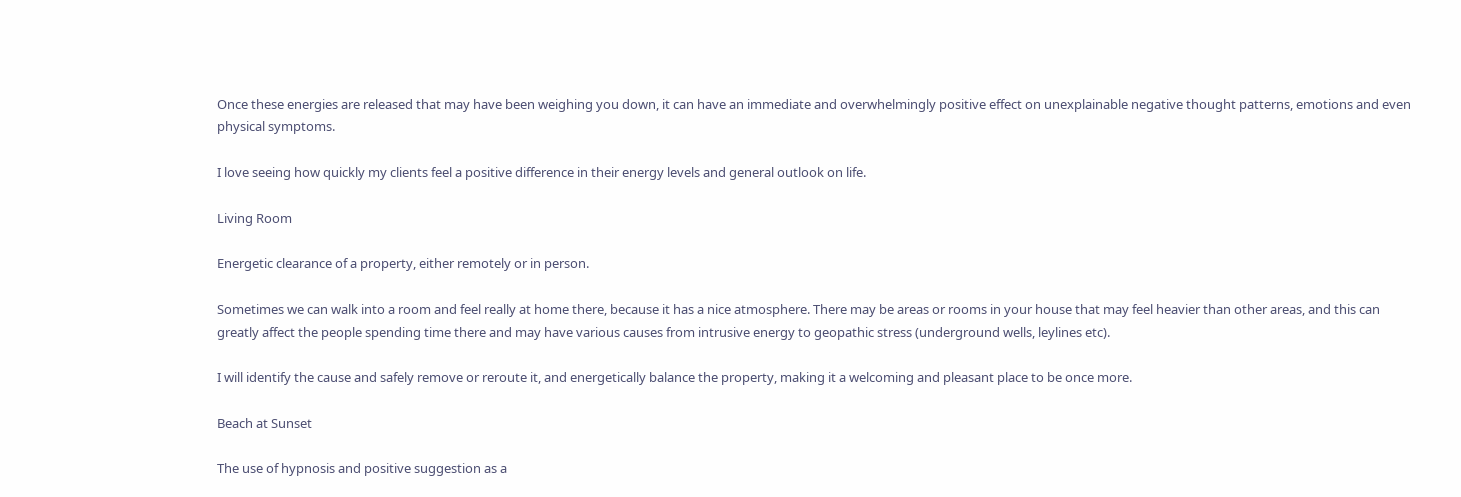Once these energies are released that may have been weighing you down, it can have an immediate and overwhelmingly positive effect on unexplainable negative thought patterns, emotions and even physical symptoms.

I love seeing how quickly my clients feel a positive difference in their energy levels and general outlook on life.

Living Room

Energetic clearance of a property, either remotely or in person.

Sometimes we can walk into a room and feel really at home there, because it has a nice atmosphere. There may be areas or rooms in your house that may feel heavier than other areas, and this can greatly affect the people spending time there and may have various causes from intrusive energy to geopathic stress (underground wells, leylines etc).

I will identify the cause and safely remove or reroute it, and energetically balance the property, making it a welcoming and pleasant place to be once more.

Beach at Sunset

The use of hypnosis and positive suggestion as a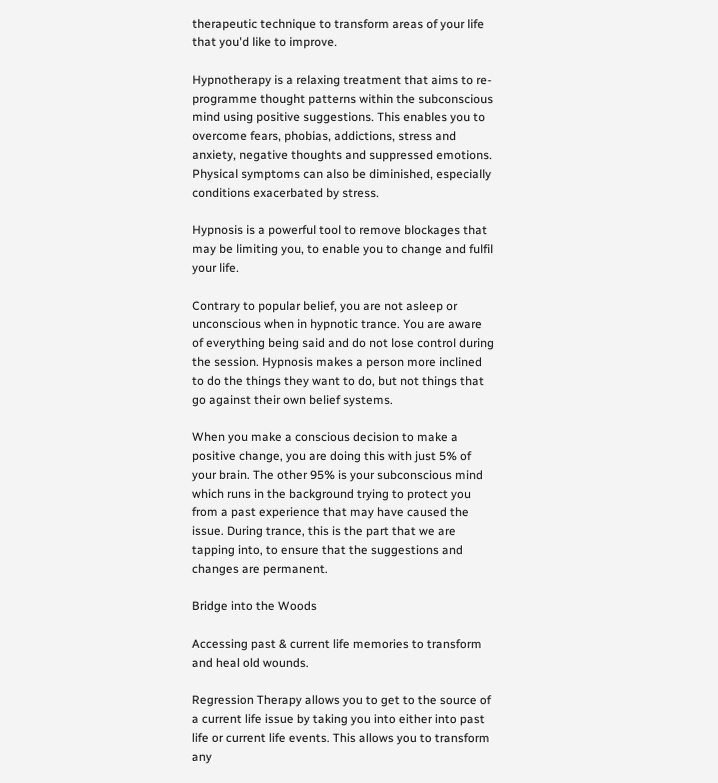therapeutic technique to transform areas of your life that you'd like to improve.

Hypnotherapy is a relaxing treatment that aims to re-programme thought patterns within the subconscious mind using positive suggestions. This enables you to overcome fears, phobias, addictions, stress and anxiety, negative thoughts and suppressed emotions. Physical symptoms can also be diminished, especially conditions exacerbated by stress.

Hypnosis is a powerful tool to remove blockages that may be limiting you, to enable you to change and fulfil your life.

Contrary to popular belief, you are not asleep or unconscious when in hypnotic trance. You are aware of everything being said and do not lose control during the session. Hypnosis makes a person more inclined to do the things they want to do, but not things that go against their own belief systems.

When you make a conscious decision to make a positive change, you are doing this with just 5% of your brain. The other 95% is your subconscious mind which runs in the background trying to protect you from a past experience that may have caused the issue. During trance, this is the part that we are tapping into, to ensure that the suggestions and changes are permanent.

Bridge into the Woods

Accessing past & current life memories to transform and heal old wounds.

Regression Therapy allows you to get to the source of a current life issue by taking you into either into past life or current life events. This allows you to transform any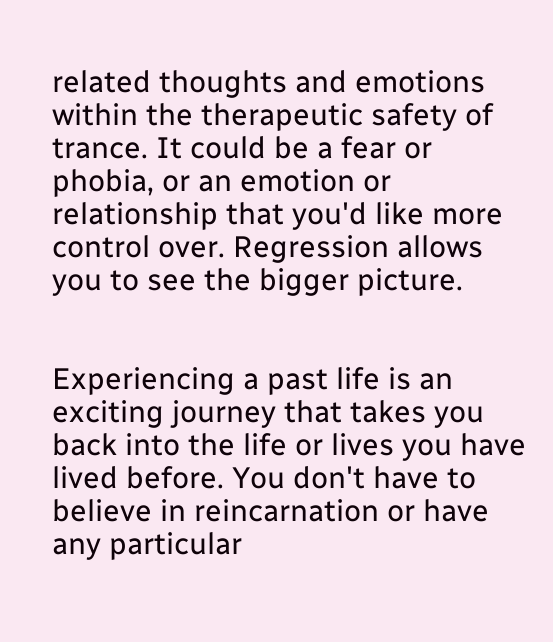related thoughts and emotions within the therapeutic safety of trance. It could be a fear or phobia, or an emotion or relationship that you'd like more control over. Regression allows you to see the bigger picture.


Experiencing a past life is an exciting journey that takes you back into the life or lives you have lived before. You don't have to believe in reincarnation or have any particular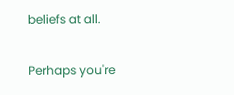beliefs at all.

Perhaps you're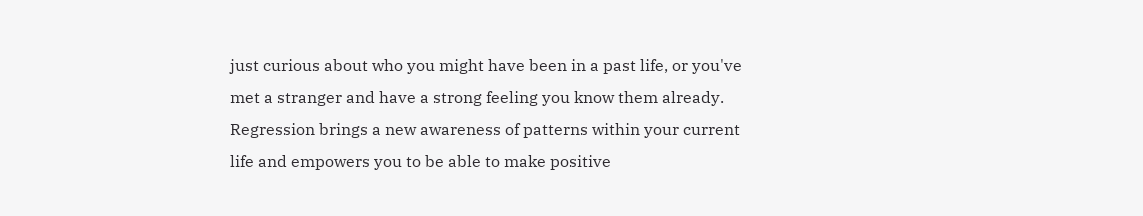just curious about who you might have been in a past life, or you've met a stranger and have a strong feeling you know them already. Regression brings a new awareness of patterns within your current life and empowers you to be able to make positive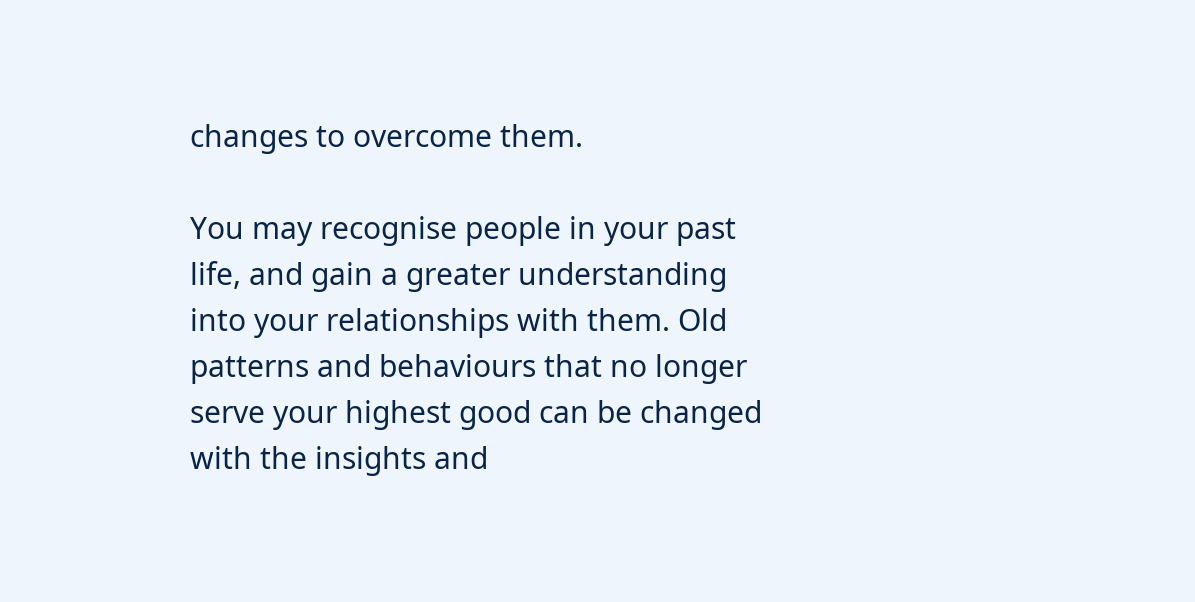changes to overcome them.

You may recognise people in your past life, and gain a greater understanding into your relationships with them. Old patterns and behaviours that no longer serve your highest good can be changed with the insights and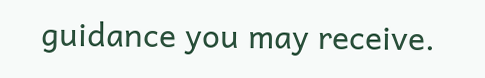guidance you may receive.